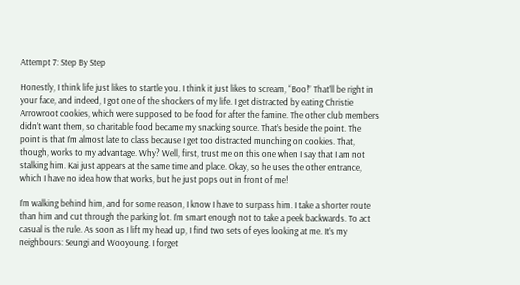Attempt 7: Step By Step

Honestly, I think life just likes to startle you. I think it just likes to scream, “Boo!” That’ll be right in your face, and indeed, I got one of the shockers of my life. I get distracted by eating Christie Arrowroot cookies, which were supposed to be food for after the famine. The other club members didn’t want them, so charitable food became my snacking source. That’s beside the point. The point is that I’m almost late to class because I get too distracted munching on cookies. That, though, works to my advantage. Why? Well, first, trust me on this one when I say that I am not stalking him. Kai just appears at the same time and place. Okay, so he uses the other entrance, which I have no idea how that works, but he just pops out in front of me!

I’m walking behind him, and for some reason, I know I have to surpass him. I take a shorter route than him and cut through the parking lot. I’m smart enough not to take a peek backwards. To act casual is the rule. As soon as I lift my head up, I find two sets of eyes looking at me. It’s my neighbours: Seungi and Wooyoung. I forget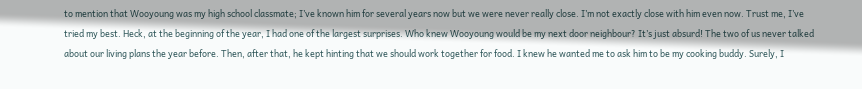to mention that Wooyoung was my high school classmate; I’ve known him for several years now but we were never really close. I’m not exactly close with him even now. Trust me, I’ve tried my best. Heck, at the beginning of the year, I had one of the largest surprises. Who knew Wooyoung would be my next door neighbour? It’s just absurd! The two of us never talked about our living plans the year before. Then, after that, he kept hinting that we should work together for food. I knew he wanted me to ask him to be my cooking buddy. Surely, I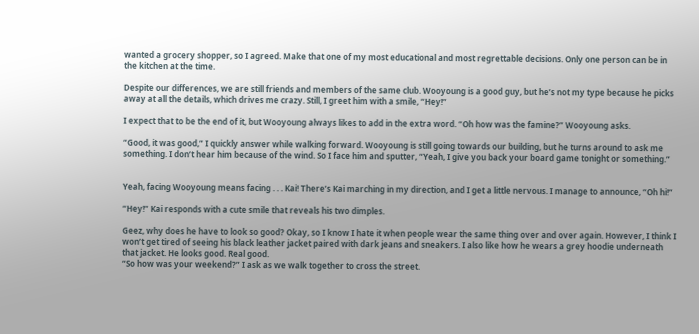wanted a grocery shopper, so I agreed. Make that one of my most educational and most regrettable decisions. Only one person can be in the kitchen at the time.

Despite our differences, we are still friends and members of the same club. Wooyoung is a good guy, but he’s not my type because he picks away at all the details, which drives me crazy. Still, I greet him with a smile, “Hey!”

I expect that to be the end of it, but Wooyoung always likes to add in the extra word. “Oh how was the famine?” Wooyoung asks.

“Good, it was good,” I quickly answer while walking forward. Wooyoung is still going towards our building, but he turns around to ask me something. I don’t hear him because of the wind. So I face him and sputter, “Yeah, I give you back your board game tonight or something.”


Yeah, facing Wooyoung means facing . . . Kai! There’s Kai marching in my direction, and I get a little nervous. I manage to announce, “Oh hi!”

“Hey!” Kai responds with a cute smile that reveals his two dimples.

Geez, why does he have to look so good? Okay, so I know I hate it when people wear the same thing over and over again. However, I think I won’t get tired of seeing his black leather jacket paired with dark jeans and sneakers. I also like how he wears a grey hoodie underneath that jacket. He looks good. Real good.
“So how was your weekend?” I ask as we walk together to cross the street.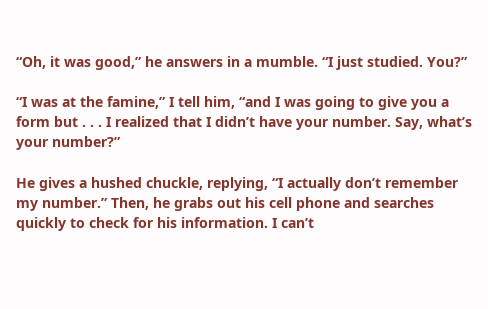“Oh, it was good,” he answers in a mumble. “I just studied. You?”

“I was at the famine,” I tell him, “and I was going to give you a form but . . . I realized that I didn’t have your number. Say, what’s your number?”

He gives a hushed chuckle, replying, “I actually don’t remember my number.” Then, he grabs out his cell phone and searches quickly to check for his information. I can’t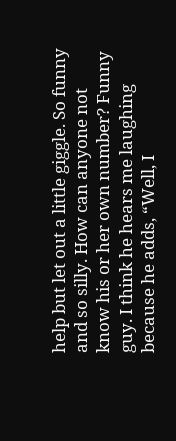help but let out a little giggle. So funny and so silly. How can anyone not know his or her own number? Funny guy. I think he hears me laughing because he adds, “Well, I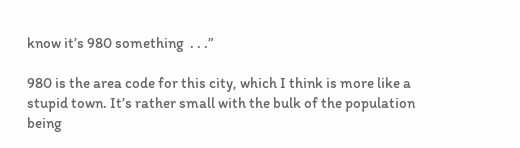know it’s 980 something  . . .”

980 is the area code for this city, which I think is more like a stupid town. It’s rather small with the bulk of the population being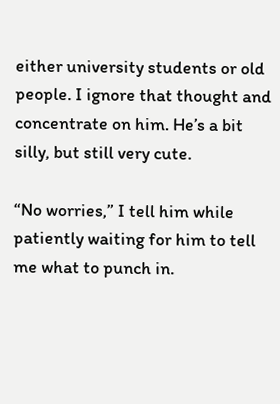either university students or old people. I ignore that thought and concentrate on him. He’s a bit silly, but still very cute.

“No worries,” I tell him while patiently waiting for him to tell me what to punch in.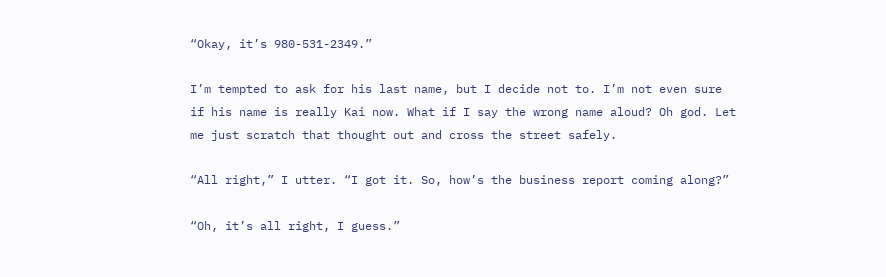“Okay, it’s 980-531-2349.”

I’m tempted to ask for his last name, but I decide not to. I’m not even sure if his name is really Kai now. What if I say the wrong name aloud? Oh god. Let me just scratch that thought out and cross the street safely.

“All right,” I utter. “I got it. So, how’s the business report coming along?”

“Oh, it’s all right, I guess.”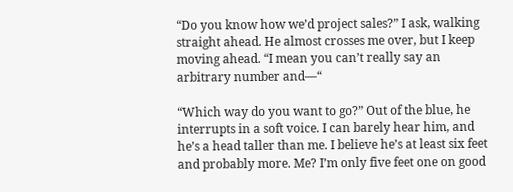“Do you know how we’d project sales?” I ask, walking straight ahead. He almost crosses me over, but I keep moving ahead. “I mean you can’t really say an arbitrary number and—“

“Which way do you want to go?” Out of the blue, he interrupts in a soft voice. I can barely hear him, and he’s a head taller than me. I believe he’s at least six feet and probably more. Me? I’m only five feet one on good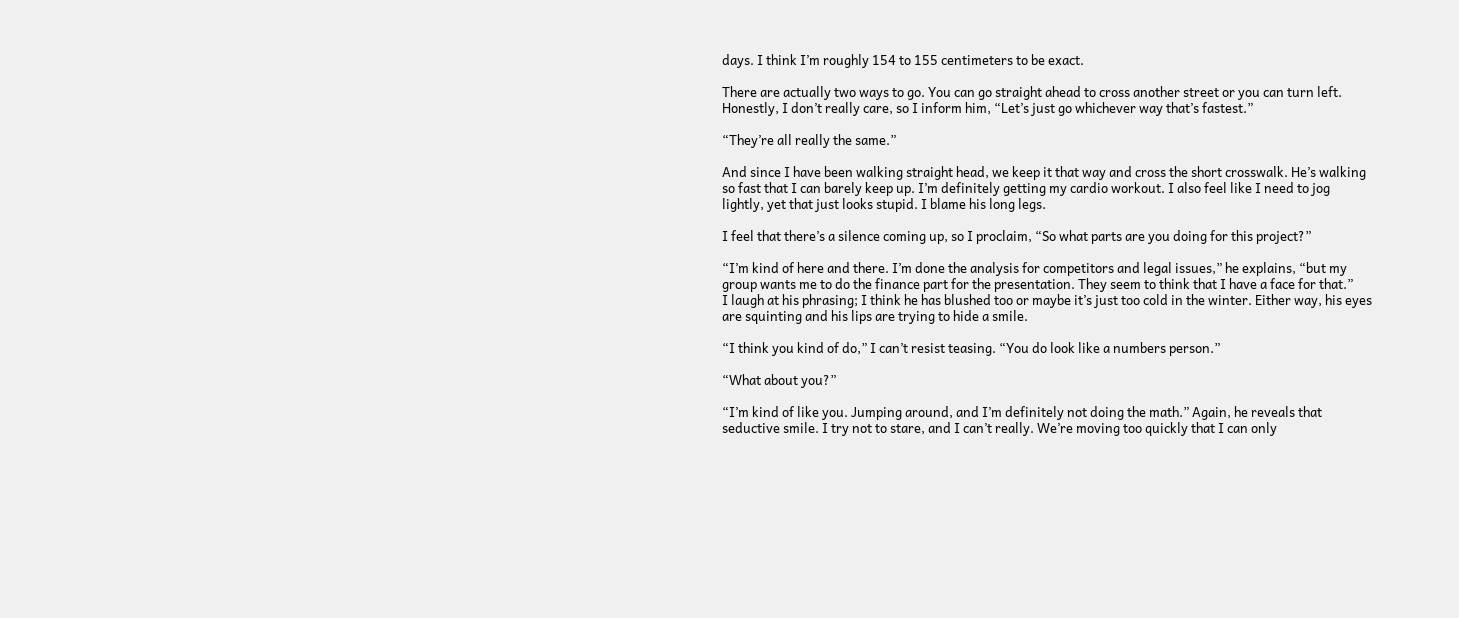days. I think I’m roughly 154 to 155 centimeters to be exact.

There are actually two ways to go. You can go straight ahead to cross another street or you can turn left. Honestly, I don’t really care, so I inform him, “Let’s just go whichever way that’s fastest.”

“They’re all really the same.”

And since I have been walking straight head, we keep it that way and cross the short crosswalk. He’s walking so fast that I can barely keep up. I’m definitely getting my cardio workout. I also feel like I need to jog lightly, yet that just looks stupid. I blame his long legs.

I feel that there’s a silence coming up, so I proclaim, “So what parts are you doing for this project?”

“I’m kind of here and there. I’m done the analysis for competitors and legal issues,” he explains, “but my group wants me to do the finance part for the presentation. They seem to think that I have a face for that.”
I laugh at his phrasing; I think he has blushed too or maybe it’s just too cold in the winter. Either way, his eyes are squinting and his lips are trying to hide a smile.

“I think you kind of do,” I can’t resist teasing. “You do look like a numbers person.”

“What about you?”

“I’m kind of like you. Jumping around, and I’m definitely not doing the math.” Again, he reveals that seductive smile. I try not to stare, and I can’t really. We’re moving too quickly that I can only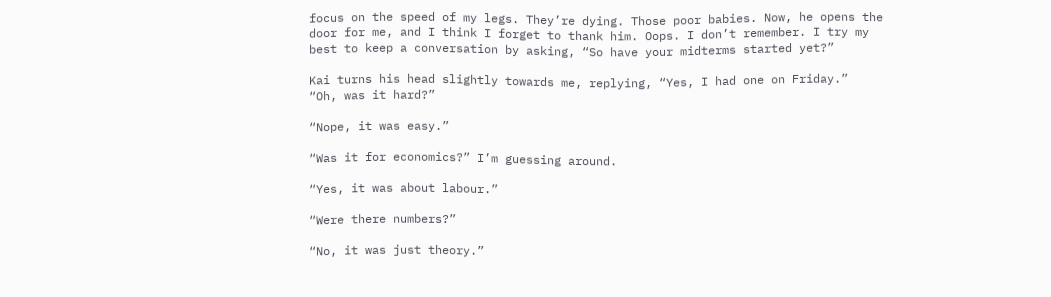focus on the speed of my legs. They’re dying. Those poor babies. Now, he opens the door for me, and I think I forget to thank him. Oops. I don’t remember. I try my best to keep a conversation by asking, “So have your midterms started yet?”

Kai turns his head slightly towards me, replying, “Yes, I had one on Friday.”
“Oh, was it hard?”

“Nope, it was easy.”

“Was it for economics?” I’m guessing around.

“Yes, it was about labour.”

“Were there numbers?”

“No, it was just theory.”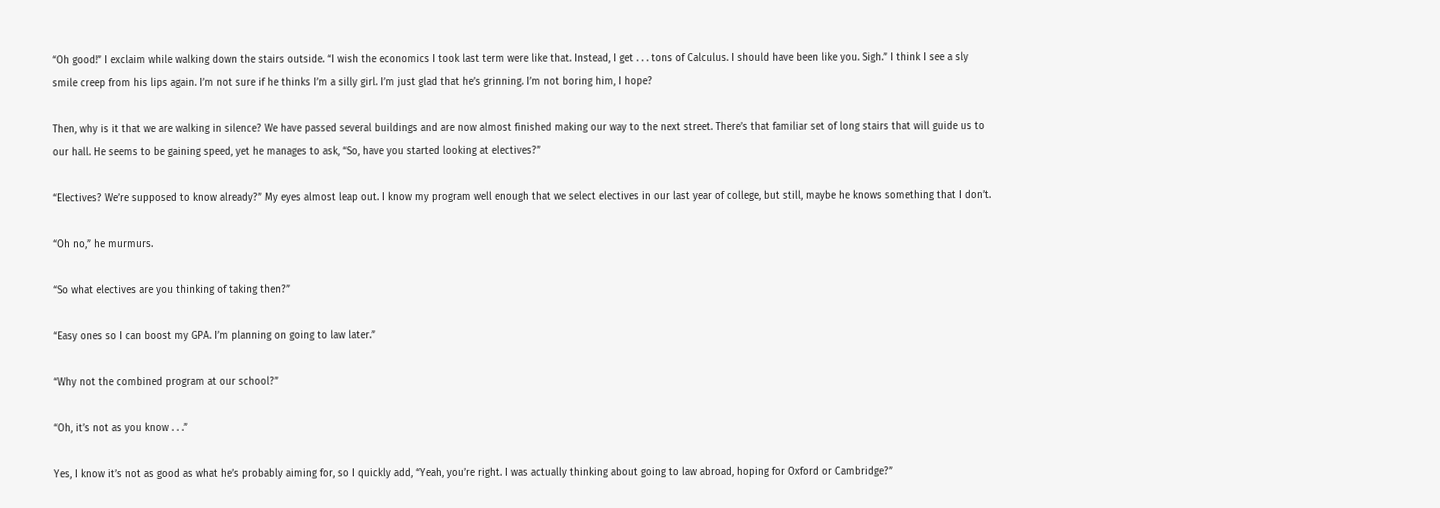“Oh good!” I exclaim while walking down the stairs outside. “I wish the economics I took last term were like that. Instead, I get . . . tons of Calculus. I should have been like you. Sigh.” I think I see a sly smile creep from his lips again. I’m not sure if he thinks I’m a silly girl. I’m just glad that he’s grinning. I’m not boring him, I hope?

Then, why is it that we are walking in silence? We have passed several buildings and are now almost finished making our way to the next street. There’s that familiar set of long stairs that will guide us to our hall. He seems to be gaining speed, yet he manages to ask, “So, have you started looking at electives?”

“Electives? We’re supposed to know already?” My eyes almost leap out. I know my program well enough that we select electives in our last year of college, but still, maybe he knows something that I don’t.

“Oh no,” he murmurs.

“So what electives are you thinking of taking then?”

“Easy ones so I can boost my GPA. I’m planning on going to law later.”

“Why not the combined program at our school?”

“Oh, it’s not as you know . . .”

Yes, I know it’s not as good as what he’s probably aiming for, so I quickly add, “Yeah, you’re right. I was actually thinking about going to law abroad, hoping for Oxford or Cambridge?”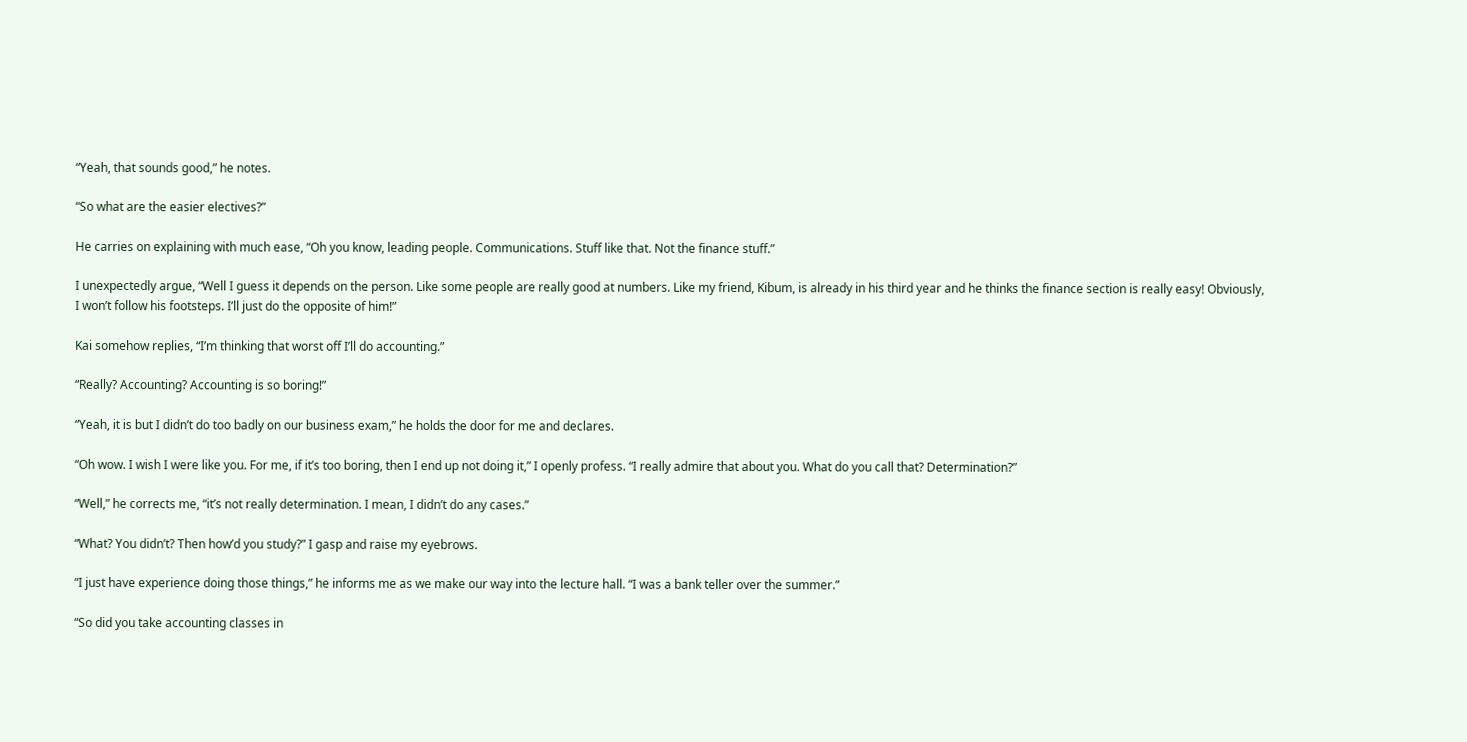“Yeah, that sounds good,” he notes.

“So what are the easier electives?”

He carries on explaining with much ease, “Oh you know, leading people. Communications. Stuff like that. Not the finance stuff.”

I unexpectedly argue, “Well I guess it depends on the person. Like some people are really good at numbers. Like my friend, Kibum, is already in his third year and he thinks the finance section is really easy! Obviously, I won’t follow his footsteps. I’ll just do the opposite of him!”

Kai somehow replies, “I’m thinking that worst off I’ll do accounting.”

“Really? Accounting? Accounting is so boring!”

“Yeah, it is but I didn’t do too badly on our business exam,” he holds the door for me and declares.

“Oh wow. I wish I were like you. For me, if it’s too boring, then I end up not doing it,” I openly profess. “I really admire that about you. What do you call that? Determination?”

“Well,” he corrects me, “it’s not really determination. I mean, I didn’t do any cases.”

“What? You didn’t? Then how’d you study?” I gasp and raise my eyebrows.

“I just have experience doing those things,” he informs me as we make our way into the lecture hall. “I was a bank teller over the summer.”

“So did you take accounting classes in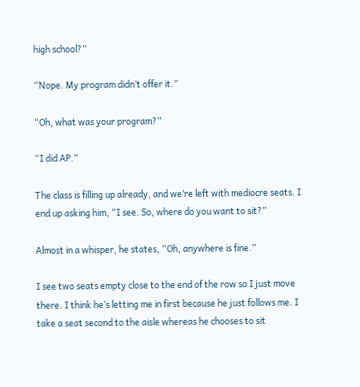high school?”

“Nope. My program didn’t offer it.”

“Oh, what was your program?”

“I did AP.”

The class is filling up already, and we’re left with mediocre seats. I end up asking him, “I see. So, where do you want to sit?”

Almost in a whisper, he states, “Oh, anywhere is fine.”

I see two seats empty close to the end of the row so I just move there. I think he’s letting me in first because he just follows me. I take a seat second to the aisle whereas he chooses to sit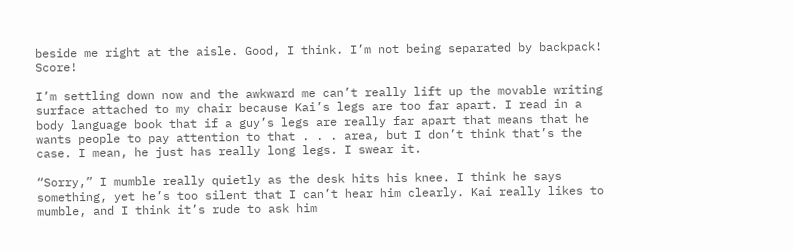beside me right at the aisle. Good, I think. I’m not being separated by backpack! Score!

I’m settling down now and the awkward me can’t really lift up the movable writing surface attached to my chair because Kai’s legs are too far apart. I read in a body language book that if a guy’s legs are really far apart that means that he wants people to pay attention to that . . . area, but I don’t think that’s the case. I mean, he just has really long legs. I swear it.

“Sorry,” I mumble really quietly as the desk hits his knee. I think he says something, yet he’s too silent that I can’t hear him clearly. Kai really likes to mumble, and I think it’s rude to ask him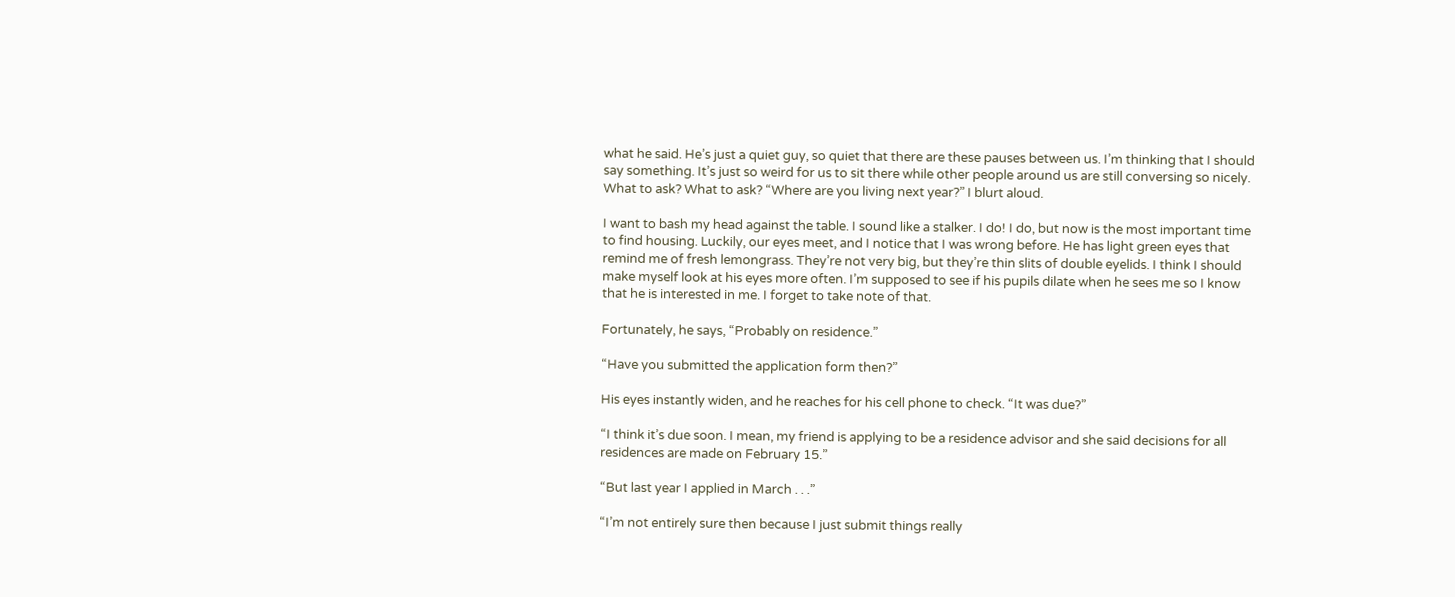what he said. He’s just a quiet guy, so quiet that there are these pauses between us. I’m thinking that I should say something. It’s just so weird for us to sit there while other people around us are still conversing so nicely. What to ask? What to ask? “Where are you living next year?” I blurt aloud.

I want to bash my head against the table. I sound like a stalker. I do! I do, but now is the most important time to find housing. Luckily, our eyes meet, and I notice that I was wrong before. He has light green eyes that remind me of fresh lemongrass. They’re not very big, but they’re thin slits of double eyelids. I think I should make myself look at his eyes more often. I’m supposed to see if his pupils dilate when he sees me so I know that he is interested in me. I forget to take note of that.

Fortunately, he says, “Probably on residence.”

“Have you submitted the application form then?”

His eyes instantly widen, and he reaches for his cell phone to check. “It was due?”

“I think it’s due soon. I mean, my friend is applying to be a residence advisor and she said decisions for all residences are made on February 15.”

“But last year I applied in March . . .”

“I’m not entirely sure then because I just submit things really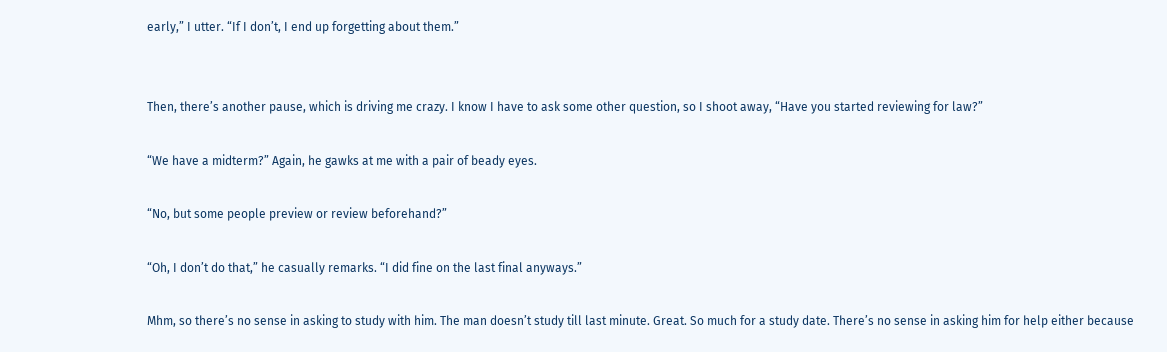early,” I utter. “If I don’t, I end up forgetting about them.”


Then, there’s another pause, which is driving me crazy. I know I have to ask some other question, so I shoot away, “Have you started reviewing for law?”

“We have a midterm?” Again, he gawks at me with a pair of beady eyes.

“No, but some people preview or review beforehand?”

“Oh, I don’t do that,” he casually remarks. “I did fine on the last final anyways.”

Mhm, so there’s no sense in asking to study with him. The man doesn’t study till last minute. Great. So much for a study date. There’s no sense in asking him for help either because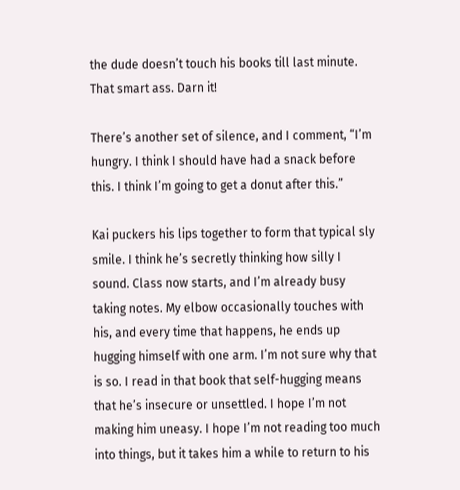the dude doesn’t touch his books till last minute. That smart ass. Darn it!

There’s another set of silence, and I comment, “I’m hungry. I think I should have had a snack before this. I think I’m going to get a donut after this.”

Kai puckers his lips together to form that typical sly smile. I think he’s secretly thinking how silly I sound. Class now starts, and I’m already busy taking notes. My elbow occasionally touches with his, and every time that happens, he ends up hugging himself with one arm. I’m not sure why that is so. I read in that book that self-hugging means that he’s insecure or unsettled. I hope I’m not making him uneasy. I hope I’m not reading too much into things, but it takes him a while to return to his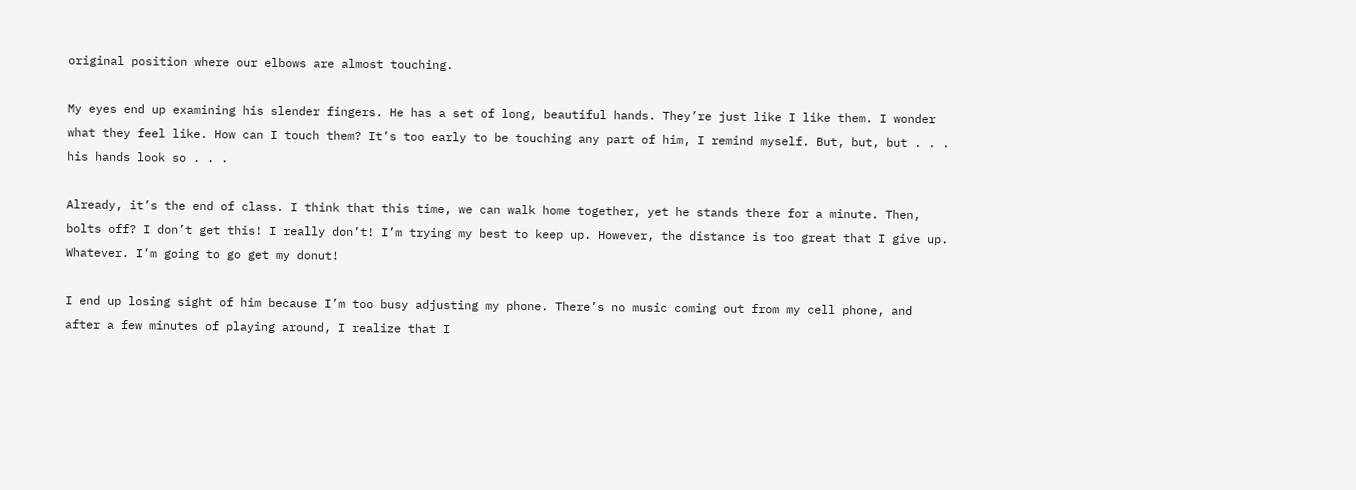original position where our elbows are almost touching.

My eyes end up examining his slender fingers. He has a set of long, beautiful hands. They’re just like I like them. I wonder what they feel like. How can I touch them? It’s too early to be touching any part of him, I remind myself. But, but, but . . . his hands look so . . .

Already, it’s the end of class. I think that this time, we can walk home together, yet he stands there for a minute. Then, bolts off? I don’t get this! I really don’t! I’m trying my best to keep up. However, the distance is too great that I give up. Whatever. I’m going to go get my donut!

I end up losing sight of him because I’m too busy adjusting my phone. There’s no music coming out from my cell phone, and after a few minutes of playing around, I realize that I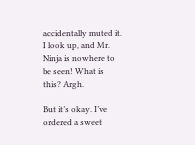accidentally muted it. I look up, and Mr. Ninja is nowhere to be seen! What is this? Argh.

But it’s okay. I’ve ordered a sweet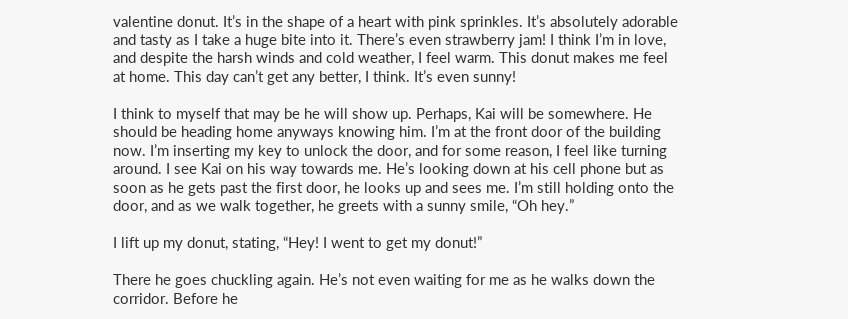valentine donut. It’s in the shape of a heart with pink sprinkles. It’s absolutely adorable and tasty as I take a huge bite into it. There’s even strawberry jam! I think I’m in love, and despite the harsh winds and cold weather, I feel warm. This donut makes me feel at home. This day can’t get any better, I think. It’s even sunny!

I think to myself that may be he will show up. Perhaps, Kai will be somewhere. He should be heading home anyways knowing him. I’m at the front door of the building now. I’m inserting my key to unlock the door, and for some reason, I feel like turning around. I see Kai on his way towards me. He’s looking down at his cell phone but as soon as he gets past the first door, he looks up and sees me. I’m still holding onto the door, and as we walk together, he greets with a sunny smile, “Oh hey.”

I lift up my donut, stating, “Hey! I went to get my donut!”

There he goes chuckling again. He’s not even waiting for me as he walks down the corridor. Before he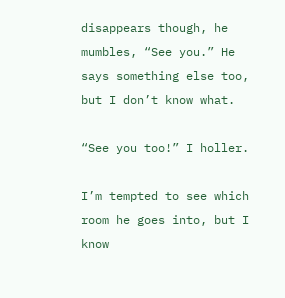disappears though, he mumbles, “See you.” He says something else too, but I don’t know what.

“See you too!” I holler.

I’m tempted to see which room he goes into, but I know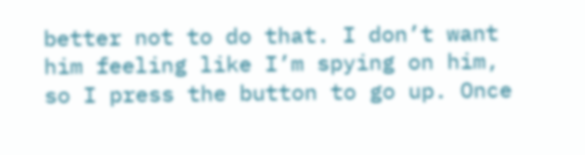better not to do that. I don’t want him feeling like I’m spying on him, so I press the button to go up. Once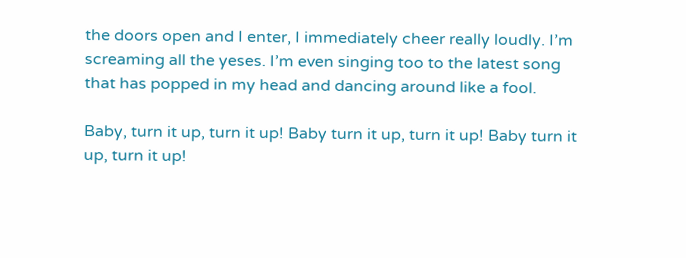the doors open and I enter, I immediately cheer really loudly. I’m screaming all the yeses. I’m even singing too to the latest song that has popped in my head and dancing around like a fool.

Baby, turn it up, turn it up! Baby turn it up, turn it up! Baby turn it up, turn it up!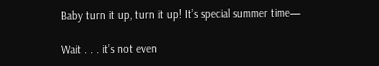Baby turn it up, turn it up! It’s special summer time—

Wait . . . it’s not even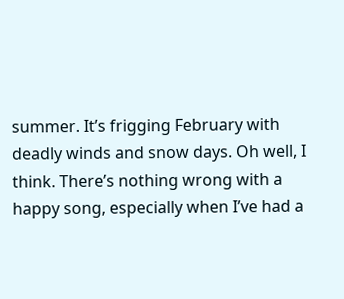summer. It’s frigging February with deadly winds and snow days. Oh well, I think. There’s nothing wrong with a happy song, especially when I’ve had a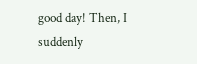good day! Then, I suddenly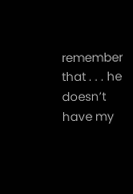remember that . . . he doesn’t have my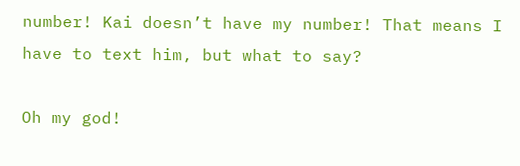number! Kai doesn’t have my number! That means I have to text him, but what to say?

Oh my god!